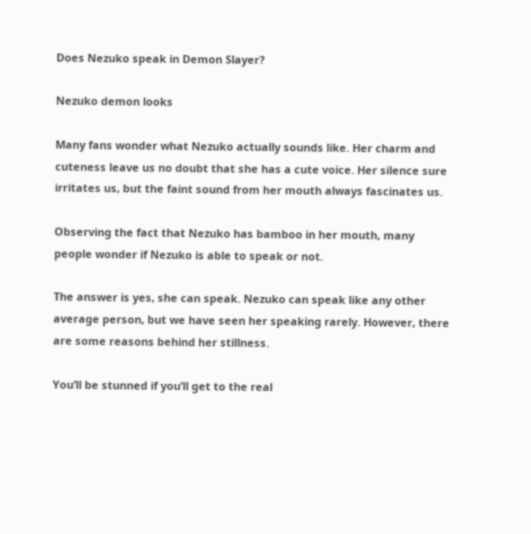Does Nezuko speak in Demon Slayer?

Nezuko demon looks

Many fans wonder what Nezuko actually sounds like. Her charm and cuteness leave us no doubt that she has a cute voice. Her silence sure irritates us, but the faint sound from her mouth always fascinates us.

Observing the fact that Nezuko has bamboo in her mouth, many people wonder if Nezuko is able to speak or not.

The answer is yes, she can speak. Nezuko can speak like any other average person, but we have seen her speaking rarely. However, there are some reasons behind her stillness.

You’ll be stunned if you’ll get to the real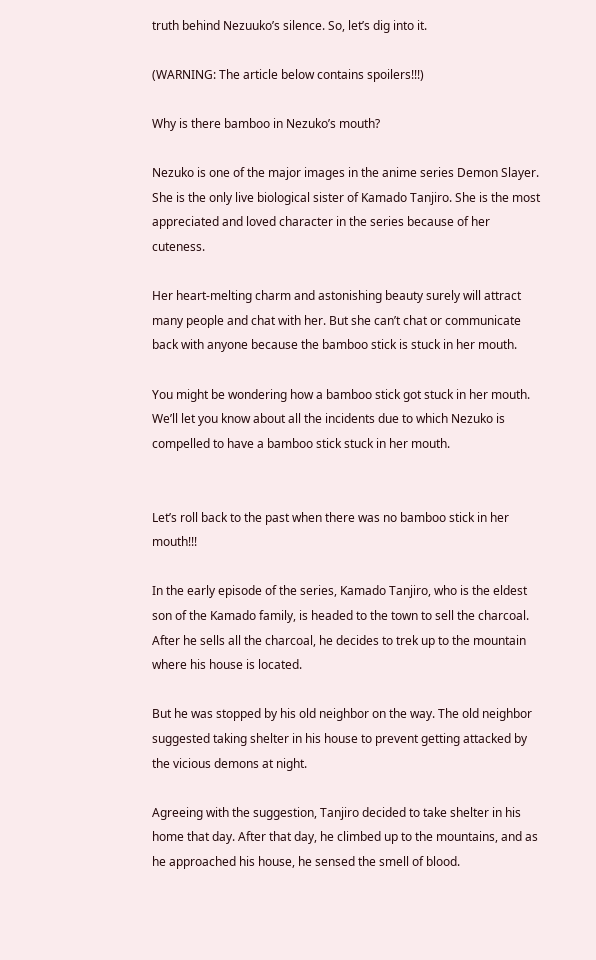truth behind Nezuuko’s silence. So, let’s dig into it.

(WARNING: The article below contains spoilers!!!)

Why is there bamboo in Nezuko’s mouth?

Nezuko is one of the major images in the anime series Demon Slayer. She is the only live biological sister of Kamado Tanjiro. She is the most appreciated and loved character in the series because of her cuteness.

Her heart-melting charm and astonishing beauty surely will attract many people and chat with her. But she can’t chat or communicate back with anyone because the bamboo stick is stuck in her mouth.

You might be wondering how a bamboo stick got stuck in her mouth. We’ll let you know about all the incidents due to which Nezuko is compelled to have a bamboo stick stuck in her mouth.


Let’s roll back to the past when there was no bamboo stick in her mouth!!!

In the early episode of the series, Kamado Tanjiro, who is the eldest son of the Kamado family, is headed to the town to sell the charcoal. After he sells all the charcoal, he decides to trek up to the mountain where his house is located.

But he was stopped by his old neighbor on the way. The old neighbor suggested taking shelter in his house to prevent getting attacked by the vicious demons at night.

Agreeing with the suggestion, Tanjiro decided to take shelter in his home that day. After that day, he climbed up to the mountains, and as he approached his house, he sensed the smell of blood.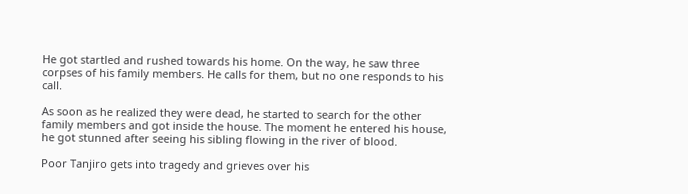He got startled and rushed towards his home. On the way, he saw three corpses of his family members. He calls for them, but no one responds to his call.

As soon as he realized they were dead, he started to search for the other family members and got inside the house. The moment he entered his house, he got stunned after seeing his sibling flowing in the river of blood.

Poor Tanjiro gets into tragedy and grieves over his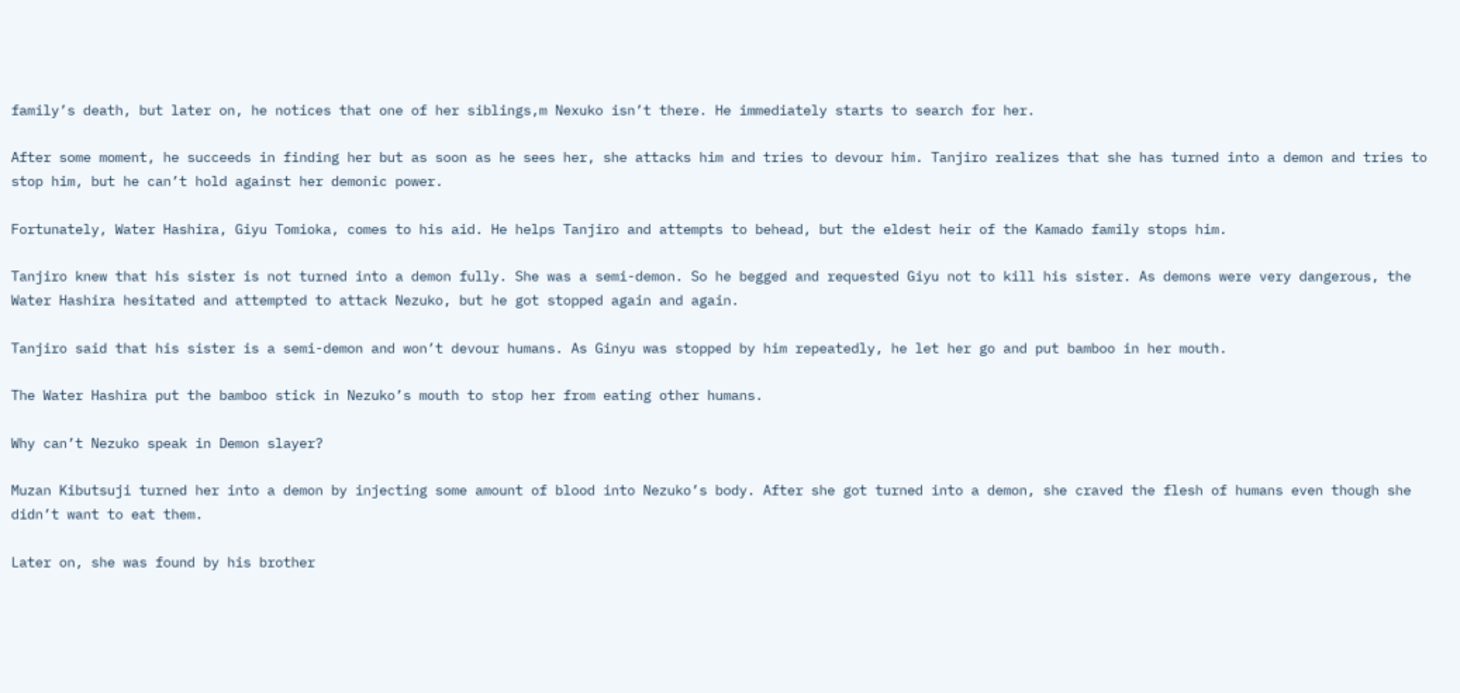family’s death, but later on, he notices that one of her siblings,m Nexuko isn’t there. He immediately starts to search for her.

After some moment, he succeeds in finding her but as soon as he sees her, she attacks him and tries to devour him. Tanjiro realizes that she has turned into a demon and tries to stop him, but he can’t hold against her demonic power.

Fortunately, Water Hashira, Giyu Tomioka, comes to his aid. He helps Tanjiro and attempts to behead, but the eldest heir of the Kamado family stops him.

Tanjiro knew that his sister is not turned into a demon fully. She was a semi-demon. So he begged and requested Giyu not to kill his sister. As demons were very dangerous, the Water Hashira hesitated and attempted to attack Nezuko, but he got stopped again and again.

Tanjiro said that his sister is a semi-demon and won’t devour humans. As Ginyu was stopped by him repeatedly, he let her go and put bamboo in her mouth.

The Water Hashira put the bamboo stick in Nezuko’s mouth to stop her from eating other humans.

Why can’t Nezuko speak in Demon slayer?

Muzan Kibutsuji turned her into a demon by injecting some amount of blood into Nezuko’s body. After she got turned into a demon, she craved the flesh of humans even though she didn’t want to eat them.

Later on, she was found by his brother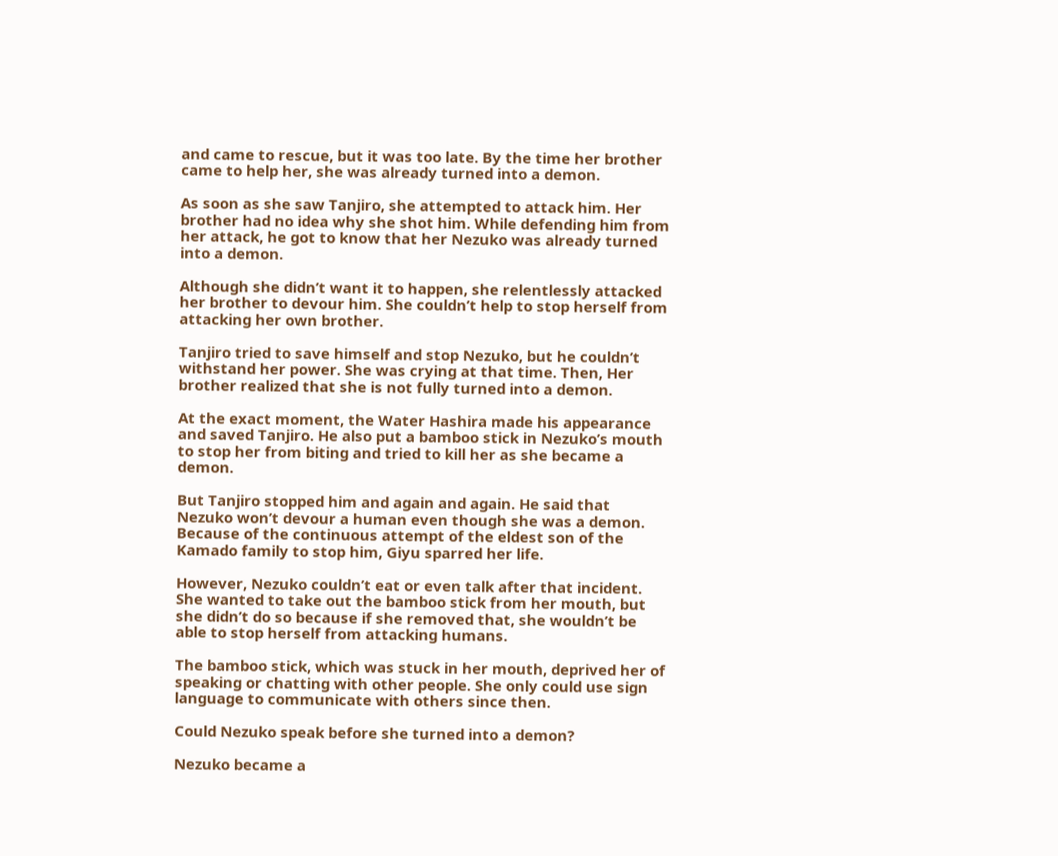and came to rescue, but it was too late. By the time her brother came to help her, she was already turned into a demon.

As soon as she saw Tanjiro, she attempted to attack him. Her brother had no idea why she shot him. While defending him from her attack, he got to know that her Nezuko was already turned into a demon.

Although she didn’t want it to happen, she relentlessly attacked her brother to devour him. She couldn’t help to stop herself from attacking her own brother.

Tanjiro tried to save himself and stop Nezuko, but he couldn’t withstand her power. She was crying at that time. Then, Her brother realized that she is not fully turned into a demon.

At the exact moment, the Water Hashira made his appearance and saved Tanjiro. He also put a bamboo stick in Nezuko’s mouth to stop her from biting and tried to kill her as she became a demon.

But Tanjiro stopped him and again and again. He said that Nezuko won’t devour a human even though she was a demon. Because of the continuous attempt of the eldest son of the Kamado family to stop him, Giyu sparred her life.

However, Nezuko couldn’t eat or even talk after that incident. She wanted to take out the bamboo stick from her mouth, but she didn’t do so because if she removed that, she wouldn’t be able to stop herself from attacking humans.

The bamboo stick, which was stuck in her mouth, deprived her of speaking or chatting with other people. She only could use sign language to communicate with others since then.

Could Nezuko speak before she turned into a demon?

Nezuko became a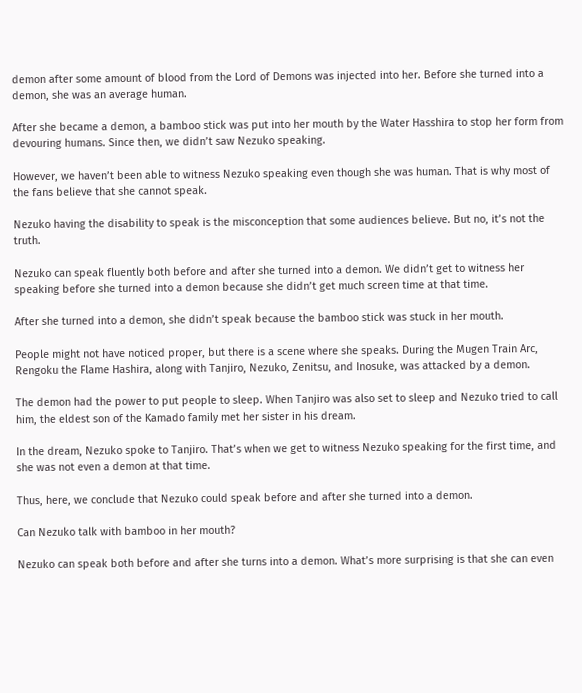demon after some amount of blood from the Lord of Demons was injected into her. Before she turned into a demon, she was an average human.

After she became a demon, a bamboo stick was put into her mouth by the Water Hasshira to stop her form from devouring humans. Since then, we didn’t saw Nezuko speaking.

However, we haven’t been able to witness Nezuko speaking even though she was human. That is why most of the fans believe that she cannot speak.

Nezuko having the disability to speak is the misconception that some audiences believe. But no, it’s not the truth.

Nezuko can speak fluently both before and after she turned into a demon. We didn’t get to witness her speaking before she turned into a demon because she didn’t get much screen time at that time.

After she turned into a demon, she didn’t speak because the bamboo stick was stuck in her mouth.

People might not have noticed proper, but there is a scene where she speaks. During the Mugen Train Arc, Rengoku the Flame Hashira, along with Tanjiro, Nezuko, Zenitsu, and Inosuke, was attacked by a demon.

The demon had the power to put people to sleep. When Tanjiro was also set to sleep and Nezuko tried to call him, the eldest son of the Kamado family met her sister in his dream.

In the dream, Nezuko spoke to Tanjiro. That’s when we get to witness Nezuko speaking for the first time, and she was not even a demon at that time.

Thus, here, we conclude that Nezuko could speak before and after she turned into a demon.

Can Nezuko talk with bamboo in her mouth?

Nezuko can speak both before and after she turns into a demon. What’s more surprising is that she can even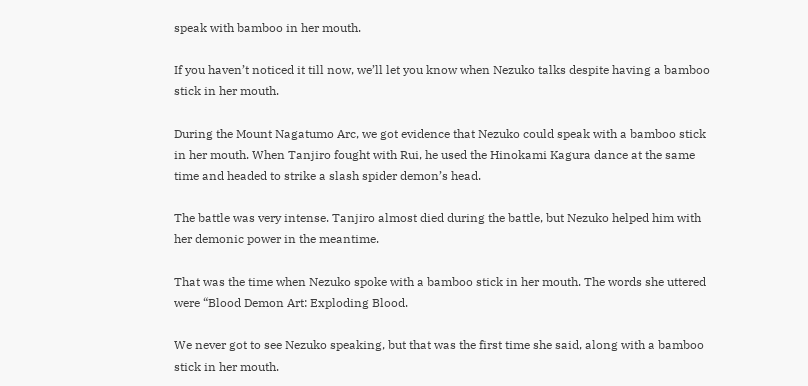speak with bamboo in her mouth.

If you haven’t noticed it till now, we’ll let you know when Nezuko talks despite having a bamboo stick in her mouth.

During the Mount Nagatumo Arc, we got evidence that Nezuko could speak with a bamboo stick in her mouth. When Tanjiro fought with Rui, he used the Hinokami Kagura dance at the same time and headed to strike a slash spider demon’s head.

The battle was very intense. Tanjiro almost died during the battle, but Nezuko helped him with her demonic power in the meantime.

That was the time when Nezuko spoke with a bamboo stick in her mouth. The words she uttered were “Blood Demon Art: Exploding Blood.

We never got to see Nezuko speaking, but that was the first time she said, along with a bamboo stick in her mouth.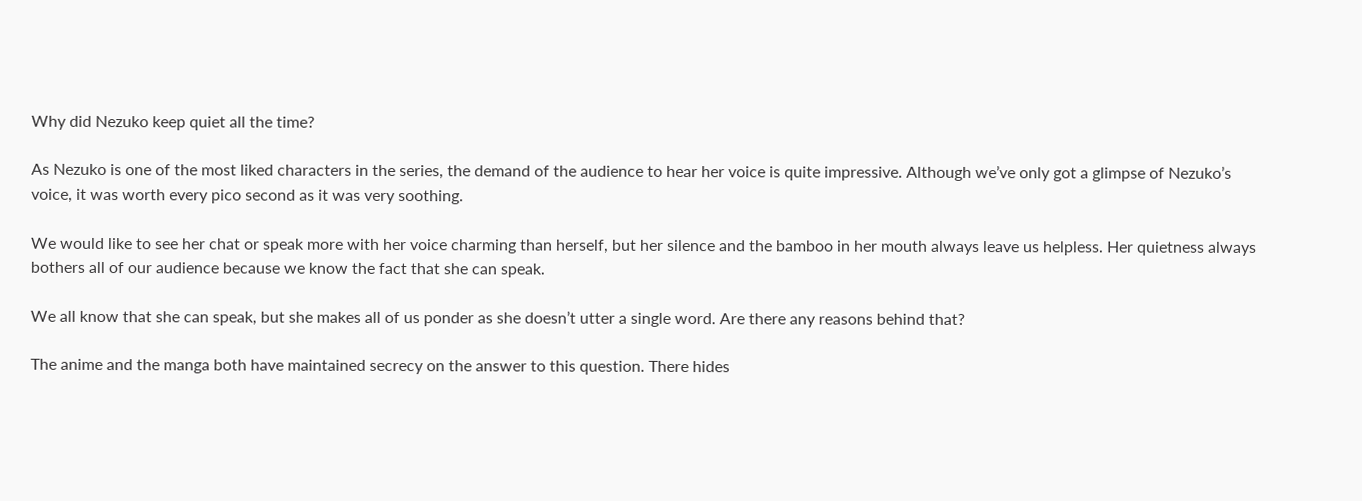Why did Nezuko keep quiet all the time?

As Nezuko is one of the most liked characters in the series, the demand of the audience to hear her voice is quite impressive. Although we’ve only got a glimpse of Nezuko’s voice, it was worth every pico second as it was very soothing.

We would like to see her chat or speak more with her voice charming than herself, but her silence and the bamboo in her mouth always leave us helpless. Her quietness always bothers all of our audience because we know the fact that she can speak.

We all know that she can speak, but she makes all of us ponder as she doesn’t utter a single word. Are there any reasons behind that?

The anime and the manga both have maintained secrecy on the answer to this question. There hides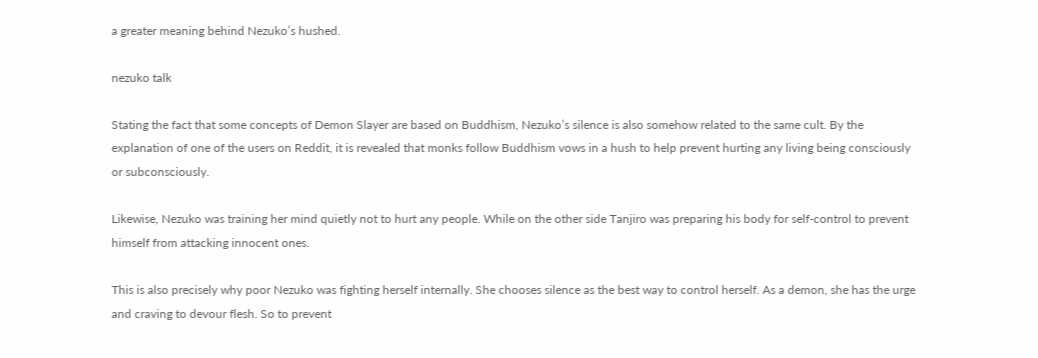a greater meaning behind Nezuko’s hushed.

nezuko talk

Stating the fact that some concepts of Demon Slayer are based on Buddhism, Nezuko’s silence is also somehow related to the same cult. By the explanation of one of the users on Reddit, it is revealed that monks follow Buddhism vows in a hush to help prevent hurting any living being consciously or subconsciously.

Likewise, Nezuko was training her mind quietly not to hurt any people. While on the other side Tanjiro was preparing his body for self-control to prevent himself from attacking innocent ones.

This is also precisely why poor Nezuko was fighting herself internally. She chooses silence as the best way to control herself. As a demon, she has the urge and craving to devour flesh. So to prevent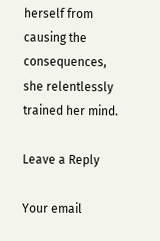herself from causing the consequences, she relentlessly trained her mind.

Leave a Reply

Your email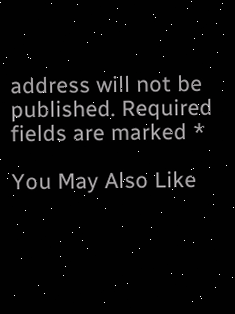address will not be published. Required fields are marked *

You May Also Like